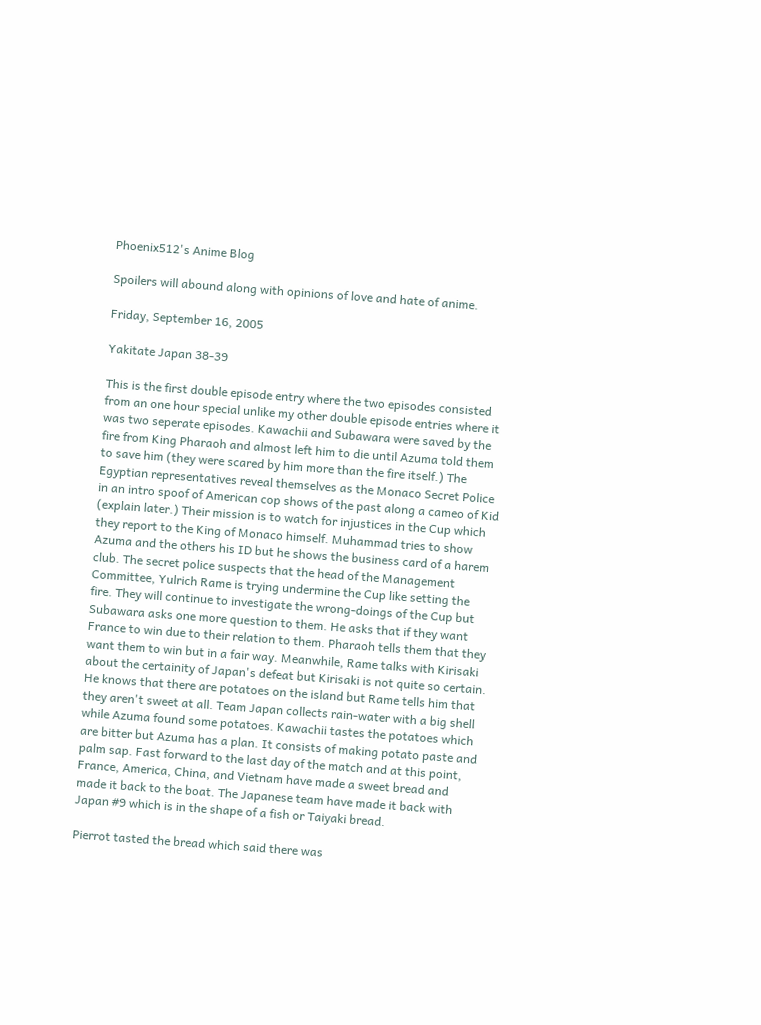Phoenix512's Anime Blog

Spoilers will abound along with opinions of love and hate of anime.

Friday, September 16, 2005

Yakitate Japan 38-39

This is the first double episode entry where the two episodes consisted from an one hour special unlike my other double episode entries where it was two seperate episodes. Kawachii and Subawara were saved by the fire from King Pharaoh and almost left him to die until Azuma told them to save him (they were scared by him more than the fire itself.) The Egyptian representatives reveal themselves as the Monaco Secret Police in an intro spoof of American cop shows of the past along a cameo of Kid (explain later.) Their mission is to watch for injustices in the Cup which they report to the King of Monaco himself. Muhammad tries to show Azuma and the others his ID but he shows the business card of a harem club. The secret police suspects that the head of the Management Committee, Yulrich Rame is trying undermine the Cup like setting the fire. They will continue to investigate the wrong-doings of the Cup but Subawara asks one more question to them. He asks that if they want France to win due to their relation to them. Pharaoh tells them that they want them to win but in a fair way. Meanwhile, Rame talks with Kirisaki about the certainity of Japan's defeat but Kirisaki is not quite so certain. He knows that there are potatoes on the island but Rame tells him that they aren't sweet at all. Team Japan collects rain-water with a big shell while Azuma found some potatoes. Kawachii tastes the potatoes which are bitter but Azuma has a plan. It consists of making potato paste and palm sap. Fast forward to the last day of the match and at this point, France, America, China, and Vietnam have made a sweet bread and made it back to the boat. The Japanese team have made it back with Japan #9 which is in the shape of a fish or Taiyaki bread.

Pierrot tasted the bread which said there was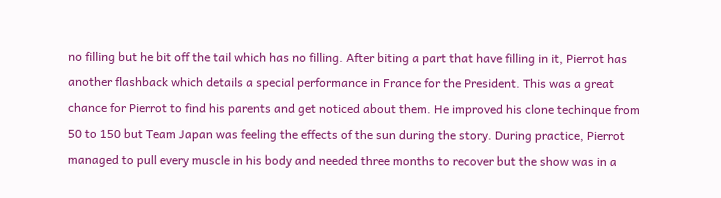no filling but he bit off the tail which has no filling. After biting a part that have filling in it, Pierrot has another flashback which details a special performance in France for the President. This was a great chance for Pierrot to find his parents and get noticed about them. He improved his clone techinque from 50 to 150 but Team Japan was feeling the effects of the sun during the story. During practice, Pierrot managed to pull every muscle in his body and needed three months to recover but the show was in a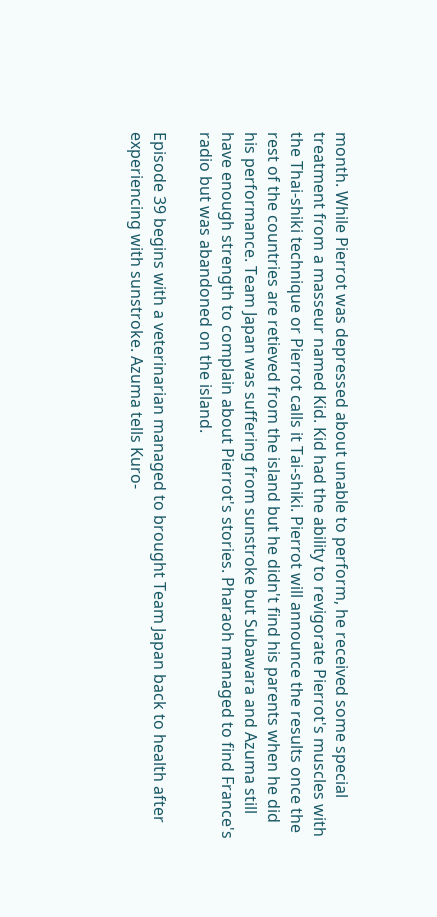month. While Pierrot was depressed about unable to perform, he received some special treatment from a masseur named Kid. Kid had the ability to revigorate Pierrot's muscles with the Thai-shiki technique or Pierrot calls it Tai-shiki. Pierrot will announce the results once the rest of the countries are retieved from the island but he didn't find his parents when he did his performance. Team Japan was suffering from sunstroke but Subawara and Azuma still have enough strength to complain about Pierrot's stories. Pharaoh managed to find France's radio but was abandoned on the island.

Episode 39 begins with a veterinarian managed to brought Team Japan back to health after experiencing with sunstroke. Azuma tells Kuro-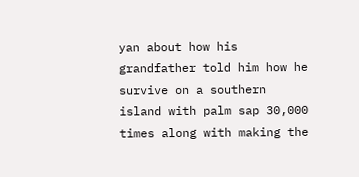yan about how his grandfather told him how he survive on a southern island with palm sap 30,000 times along with making the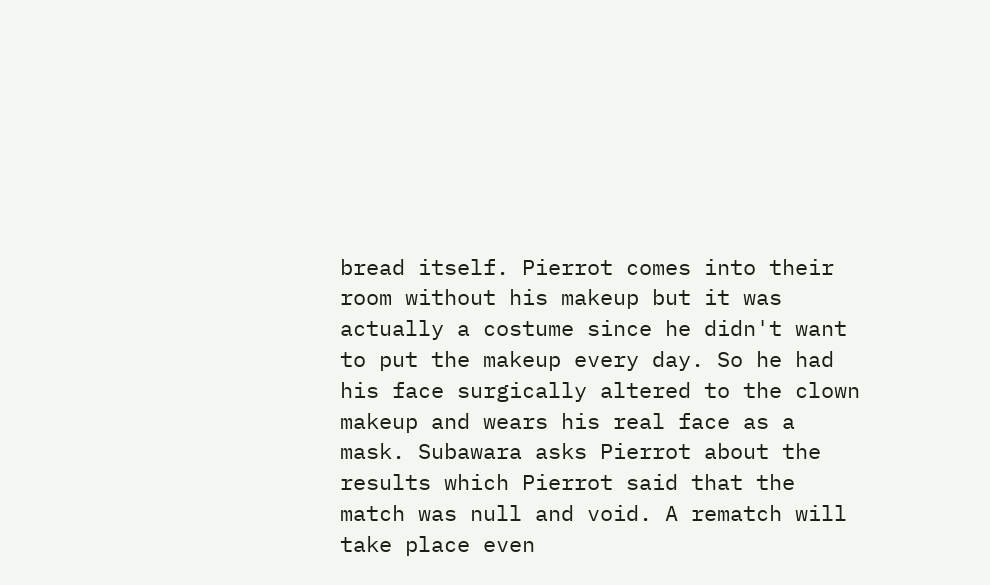bread itself. Pierrot comes into their room without his makeup but it was actually a costume since he didn't want to put the makeup every day. So he had his face surgically altered to the clown makeup and wears his real face as a mask. Subawara asks Pierrot about the results which Pierrot said that the match was null and void. A rematch will take place even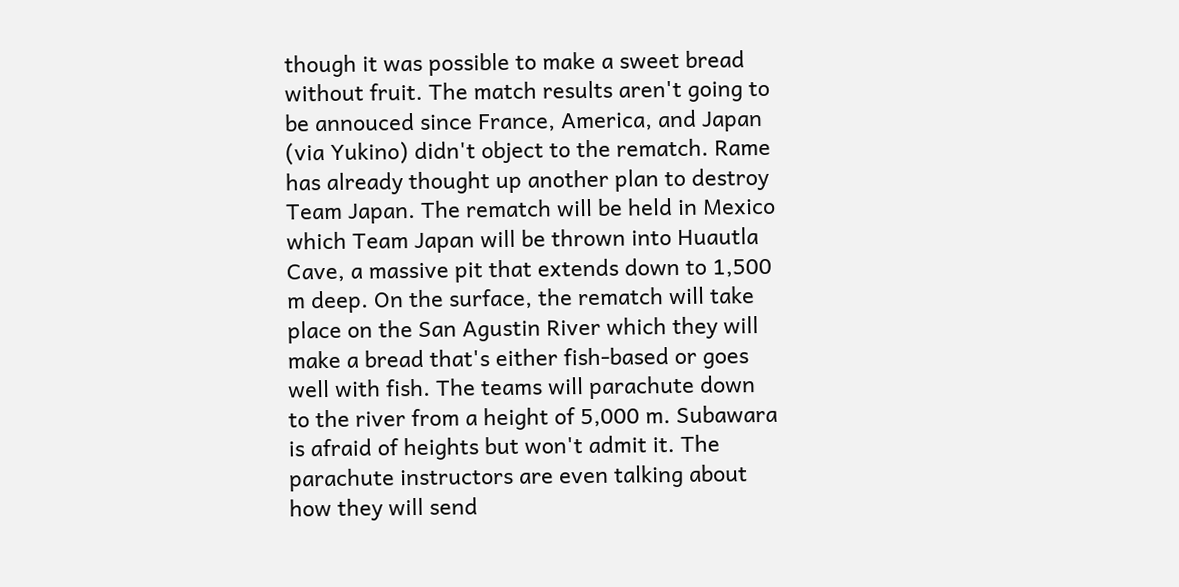though it was possible to make a sweet bread without fruit. The match results aren't going to be annouced since France, America, and Japan (via Yukino) didn't object to the rematch. Rame has already thought up another plan to destroy Team Japan. The rematch will be held in Mexico which Team Japan will be thrown into Huautla Cave, a massive pit that extends down to 1,500 m deep. On the surface, the rematch will take place on the San Agustin River which they will make a bread that's either fish-based or goes well with fish. The teams will parachute down to the river from a height of 5,000 m. Subawara is afraid of heights but won't admit it. The parachute instructors are even talking about how they will send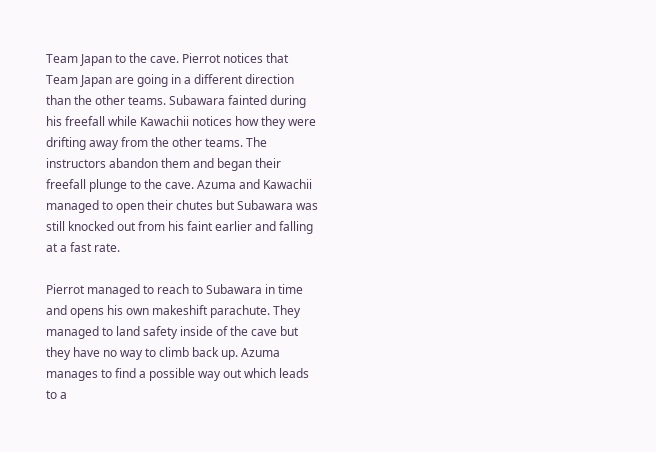Team Japan to the cave. Pierrot notices that Team Japan are going in a different direction than the other teams. Subawara fainted during his freefall while Kawachii notices how they were drifting away from the other teams. The instructors abandon them and began their freefall plunge to the cave. Azuma and Kawachii managed to open their chutes but Subawara was still knocked out from his faint earlier and falling at a fast rate.

Pierrot managed to reach to Subawara in time and opens his own makeshift parachute. They managed to land safety inside of the cave but they have no way to climb back up. Azuma manages to find a possible way out which leads to a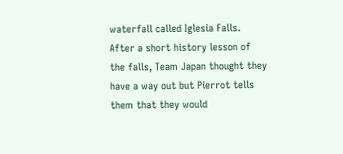waterfall called Iglesia Falls. After a short history lesson of the falls, Team Japan thought they have a way out but Pierrot tells them that they would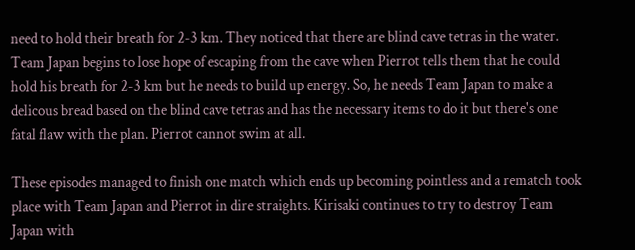need to hold their breath for 2-3 km. They noticed that there are blind cave tetras in the water. Team Japan begins to lose hope of escaping from the cave when Pierrot tells them that he could hold his breath for 2-3 km but he needs to build up energy. So, he needs Team Japan to make a delicous bread based on the blind cave tetras and has the necessary items to do it but there's one fatal flaw with the plan. Pierrot cannot swim at all.

These episodes managed to finish one match which ends up becoming pointless and a rematch took place with Team Japan and Pierrot in dire straights. Kirisaki continues to try to destroy Team Japan with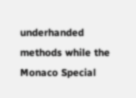underhanded methods while the Monaco Special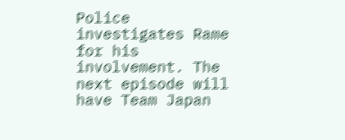Police investigates Rame for his involvement. The next episode will have Team Japan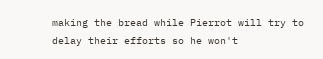making the bread while Pierrot will try to delay their efforts so he won't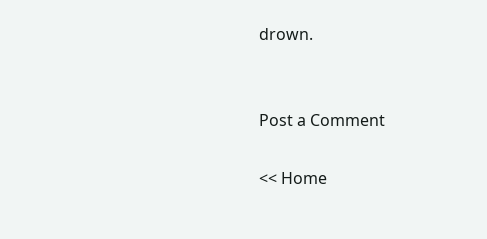drown.


Post a Comment

<< Home